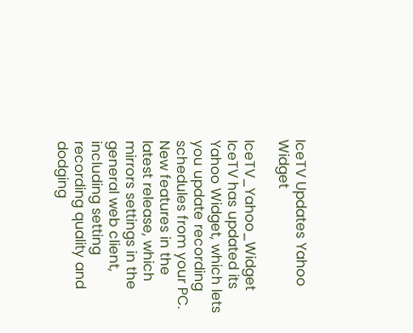IceTV Updates Yahoo Widget

IceTV_Yahoo_Widget IceTV has updated its Yahoo Widget, which lets you update recording schedules from your PC. New features in the latest release, which mirrors settings in the general web client, including setting recording quality and dodging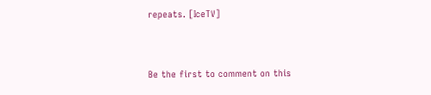repeats. [IceTV]


Be the first to comment on this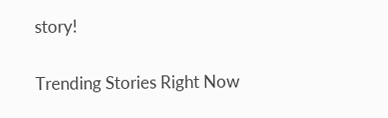story!

Trending Stories Right Now